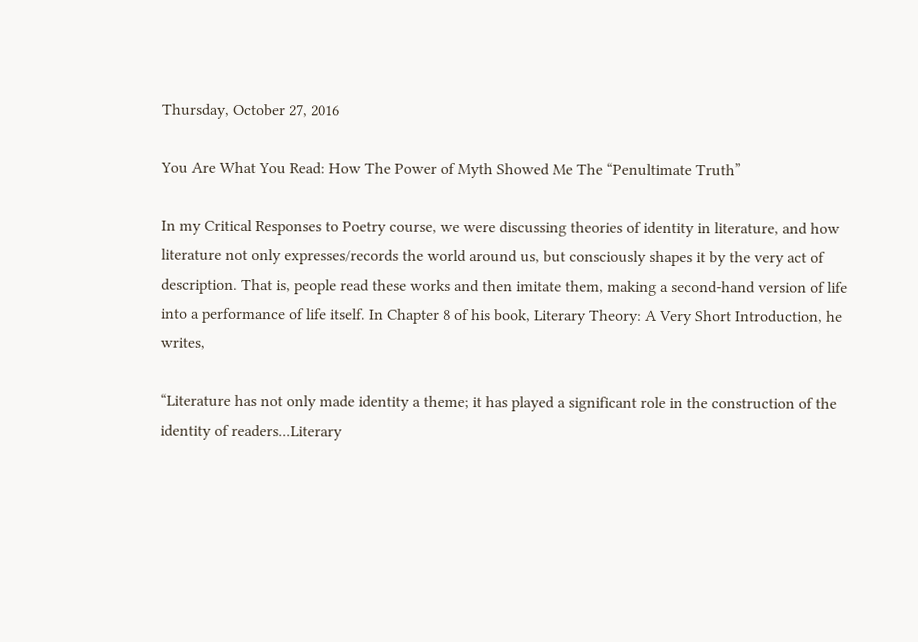Thursday, October 27, 2016

You Are What You Read: How The Power of Myth Showed Me The “Penultimate Truth”

In my Critical Responses to Poetry course, we were discussing theories of identity in literature, and how literature not only expresses/records the world around us, but consciously shapes it by the very act of description. That is, people read these works and then imitate them, making a second-hand version of life into a performance of life itself. In Chapter 8 of his book, Literary Theory: A Very Short Introduction, he writes,

“Literature has not only made identity a theme; it has played a significant role in the construction of the identity of readers...Literary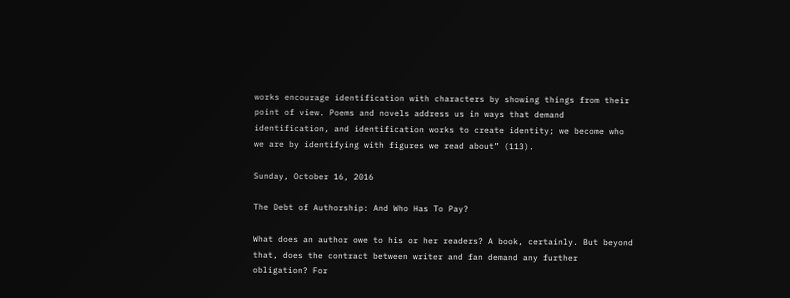works encourage identification with characters by showing things from their point of view. Poems and novels address us in ways that demand identification, and identification works to create identity; we become who we are by identifying with figures we read about” (113).

Sunday, October 16, 2016

The Debt of Authorship: And Who Has To Pay?

What does an author owe to his or her readers? A book, certainly. But beyond that, does the contract between writer and fan demand any further obligation? For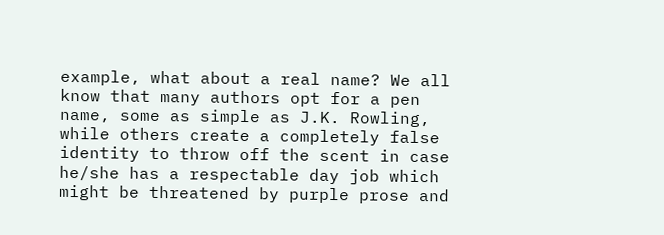example, what about a real name? We all know that many authors opt for a pen name, some as simple as J.K. Rowling, while others create a completely false identity to throw off the scent in case he/she has a respectable day job which might be threatened by purple prose and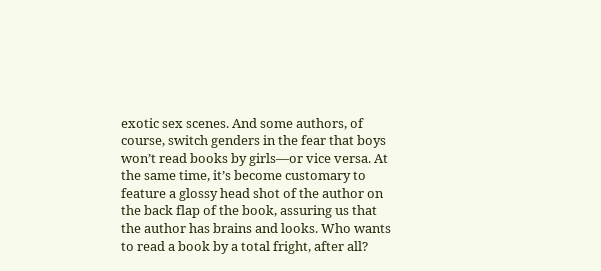exotic sex scenes. And some authors, of course, switch genders in the fear that boys won’t read books by girls—or vice versa. At the same time, it’s become customary to feature a glossy head shot of the author on the back flap of the book, assuring us that the author has brains and looks. Who wants to read a book by a total fright, after all?